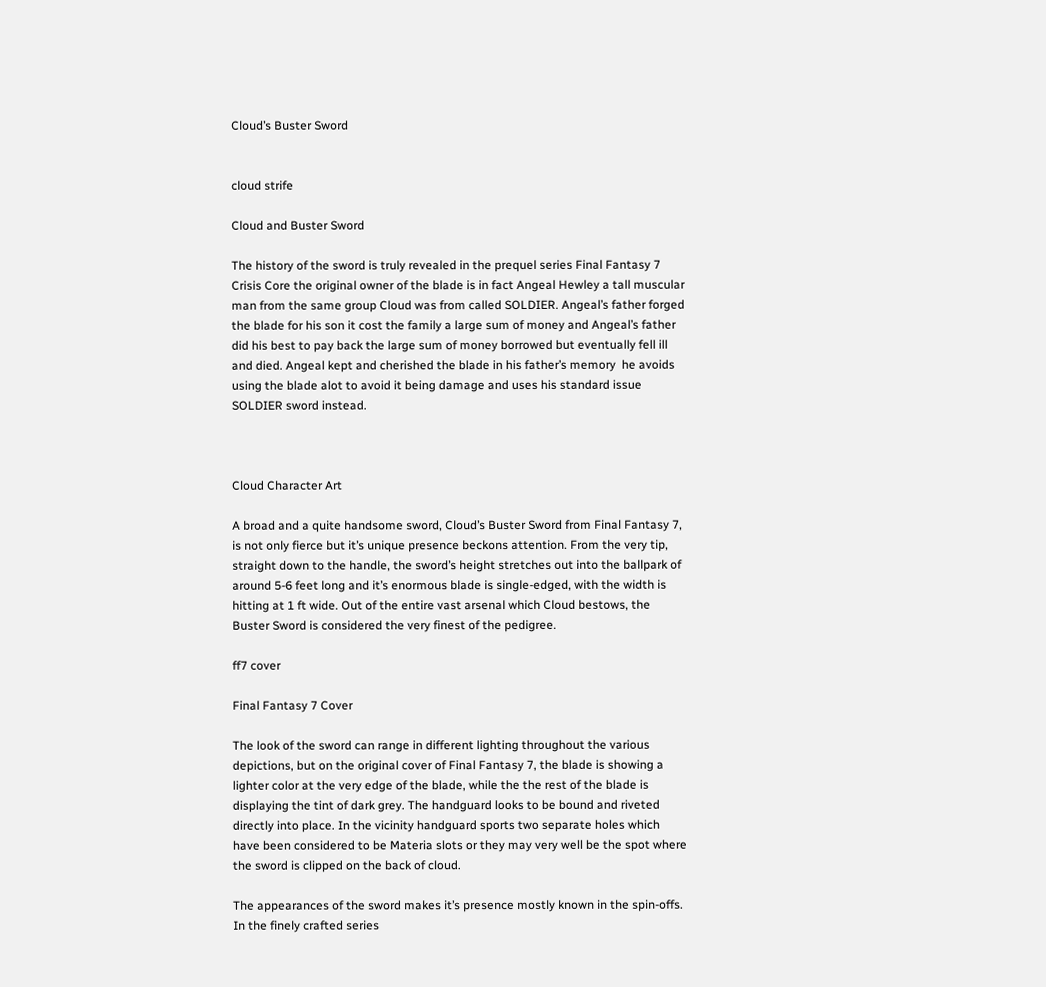Cloud’s Buster Sword


cloud strife

Cloud and Buster Sword

The history of the sword is truly revealed in the prequel series Final Fantasy 7 Crisis Core the original owner of the blade is in fact Angeal Hewley a tall muscular man from the same group Cloud was from called SOLDIER. Angeal’s father forged the blade for his son it cost the family a large sum of money and Angeal’s father did his best to pay back the large sum of money borrowed but eventually fell ill and died. Angeal kept and cherished the blade in his father’s memory  he avoids using the blade alot to avoid it being damage and uses his standard issue SOLDIER sword instead.



Cloud Character Art

A broad and a quite handsome sword, Cloud’s Buster Sword from Final Fantasy 7, is not only fierce but it’s unique presence beckons attention. From the very tip, straight down to the handle, the sword’s height stretches out into the ballpark of around 5-6 feet long and it’s enormous blade is single-edged, with the width is hitting at 1 ft wide. Out of the entire vast arsenal which Cloud bestows, the Buster Sword is considered the very finest of the pedigree.

ff7 cover

Final Fantasy 7 Cover

The look of the sword can range in different lighting throughout the various depictions, but on the original cover of Final Fantasy 7, the blade is showing a lighter color at the very edge of the blade, while the the rest of the blade is displaying the tint of dark grey. The handguard looks to be bound and riveted directly into place. In the vicinity handguard sports two separate holes which have been considered to be Materia slots or they may very well be the spot where the sword is clipped on the back of cloud.

The appearances of the sword makes it’s presence mostly known in the spin-offs. In the finely crafted series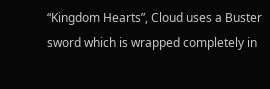“Kingdom Hearts”, Cloud uses a Buster sword which is wrapped completely in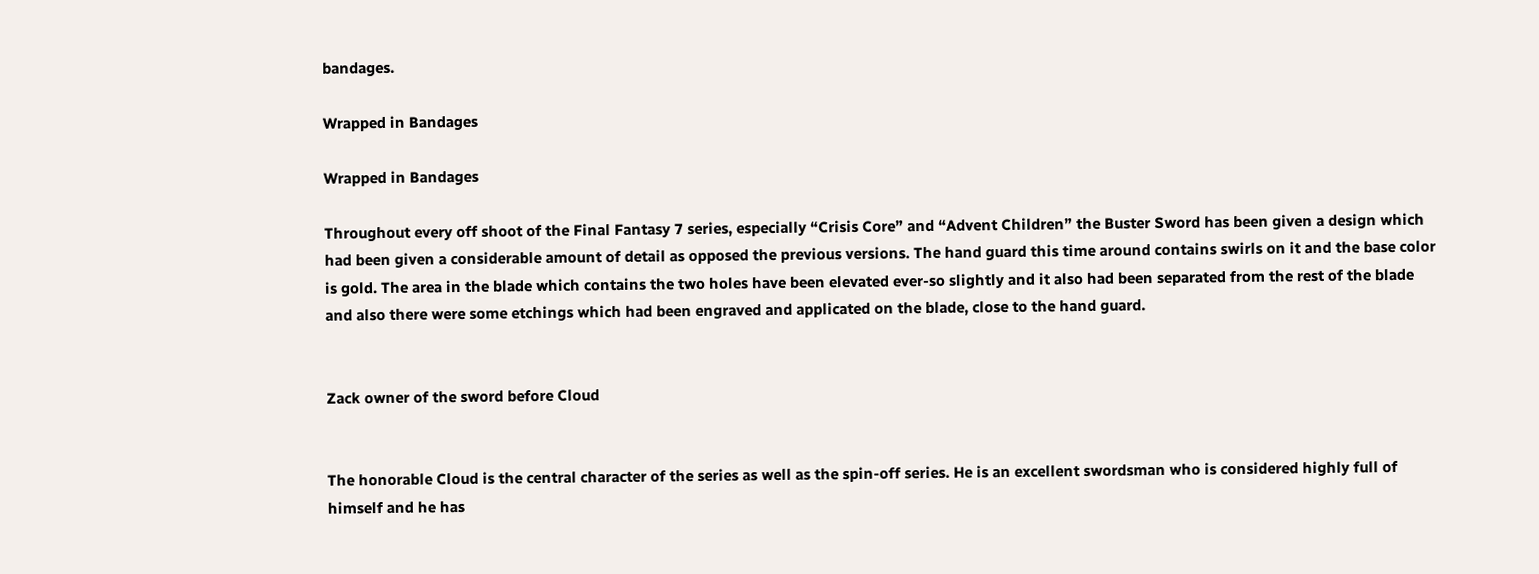bandages.

Wrapped in Bandages

Wrapped in Bandages

Throughout every off shoot of the Final Fantasy 7 series, especially “Crisis Core” and “Advent Children” the Buster Sword has been given a design which had been given a considerable amount of detail as opposed the previous versions. The hand guard this time around contains swirls on it and the base color is gold. The area in the blade which contains the two holes have been elevated ever-so slightly and it also had been separated from the rest of the blade and also there were some etchings which had been engraved and applicated on the blade, close to the hand guard.


Zack owner of the sword before Cloud


The honorable Cloud is the central character of the series as well as the spin-off series. He is an excellent swordsman who is considered highly full of himself and he has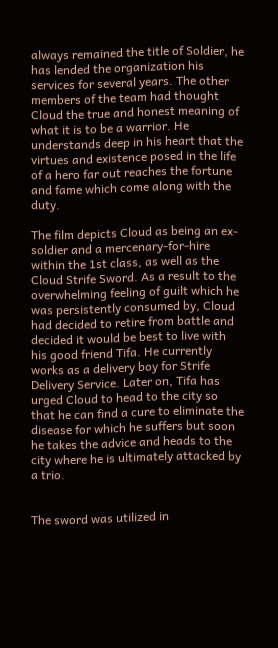always remained the title of Soldier, he has lended the organization his services for several years. The other members of the team had thought Cloud the true and honest meaning of what it is to be a warrior. He understands deep in his heart that the virtues and existence posed in the life of a hero far out reaches the fortune and fame which come along with the duty.

The film depicts Cloud as being an ex-soldier and a mercenary-for-hire within the 1st class, as well as the Cloud Strife Sword. As a result to the overwhelming feeling of guilt which he was persistently consumed by, Cloud had decided to retire from battle and decided it would be best to live with his good friend Tifa. He currently works as a delivery boy for Strife Delivery Service. Later on, Tifa has urged Cloud to head to the city so that he can find a cure to eliminate the disease for which he suffers but soon he takes the advice and heads to the city where he is ultimately attacked by a trio.


The sword was utilized in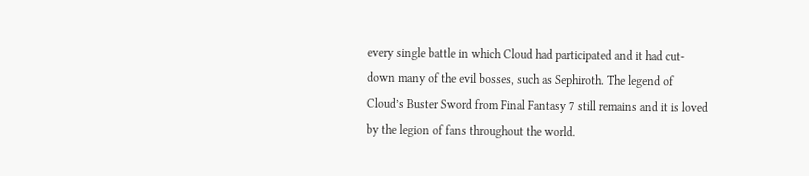every single battle in which Cloud had participated and it had cut-down many of the evil bosses, such as Sephiroth. The legend of Cloud’s Buster Sword from Final Fantasy 7 still remains and it is loved by the legion of fans throughout the world.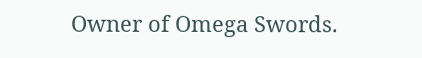Owner of Omega Swords.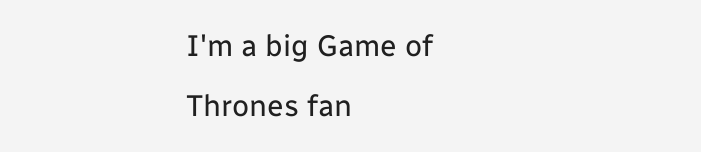I'm a big Game of Thrones fan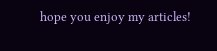hope you enjoy my articles!